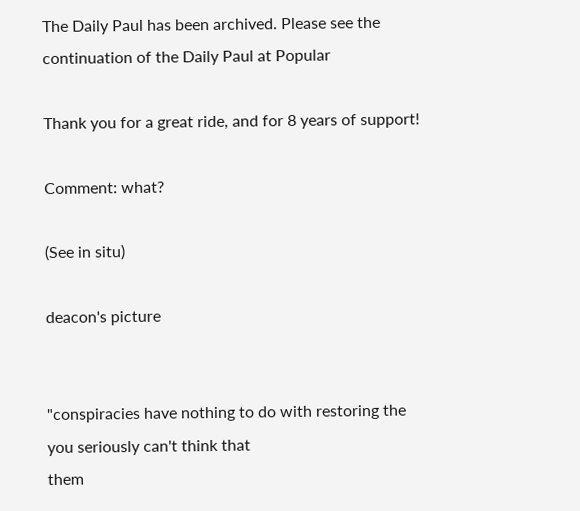The Daily Paul has been archived. Please see the continuation of the Daily Paul at Popular

Thank you for a great ride, and for 8 years of support!

Comment: what?

(See in situ)

deacon's picture


"conspiracies have nothing to do with restoring the
you seriously can't think that
them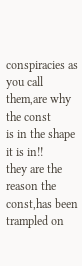conspiracies as you call them,are why the const
is in the shape it is in!!
they are the reason the const,has been trampled on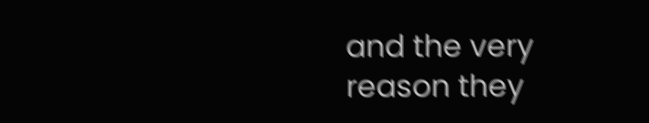and the very reason they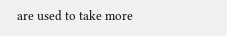are used to take more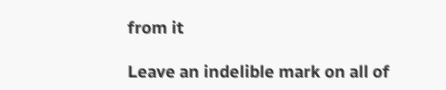from it

Leave an indelible mark on all of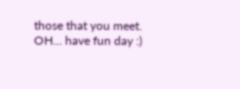those that you meet.
OH... have fun day :)